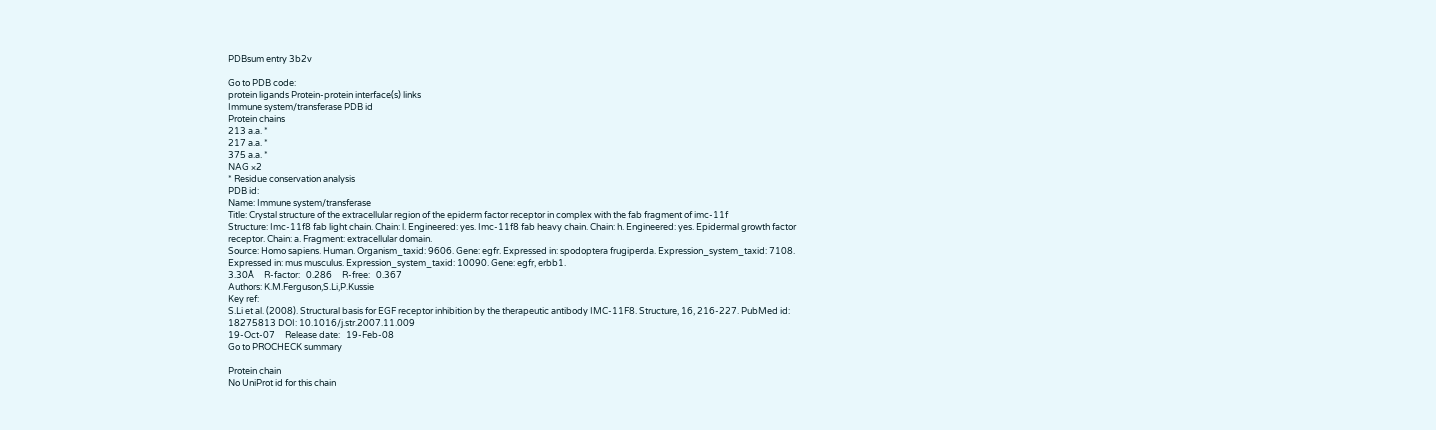PDBsum entry 3b2v

Go to PDB code:
protein ligands Protein-protein interface(s) links
Immune system/transferase PDB id
Protein chains
213 a.a. *
217 a.a. *
375 a.a. *
NAG ×2
* Residue conservation analysis
PDB id:
Name: Immune system/transferase
Title: Crystal structure of the extracellular region of the epiderm factor receptor in complex with the fab fragment of imc-11f
Structure: Imc-11f8 fab light chain. Chain: l. Engineered: yes. Imc-11f8 fab heavy chain. Chain: h. Engineered: yes. Epidermal growth factor receptor. Chain: a. Fragment: extracellular domain.
Source: Homo sapiens. Human. Organism_taxid: 9606. Gene: egfr. Expressed in: spodoptera frugiperda. Expression_system_taxid: 7108. Expressed in: mus musculus. Expression_system_taxid: 10090. Gene: egfr, erbb1.
3.30Å     R-factor:   0.286     R-free:   0.367
Authors: K.M.Ferguson,S.Li,P.Kussie
Key ref:
S.Li et al. (2008). Structural basis for EGF receptor inhibition by the therapeutic antibody IMC-11F8. Structure, 16, 216-227. PubMed id: 18275813 DOI: 10.1016/j.str.2007.11.009
19-Oct-07     Release date:   19-Feb-08
Go to PROCHECK summary

Protein chain
No UniProt id for this chain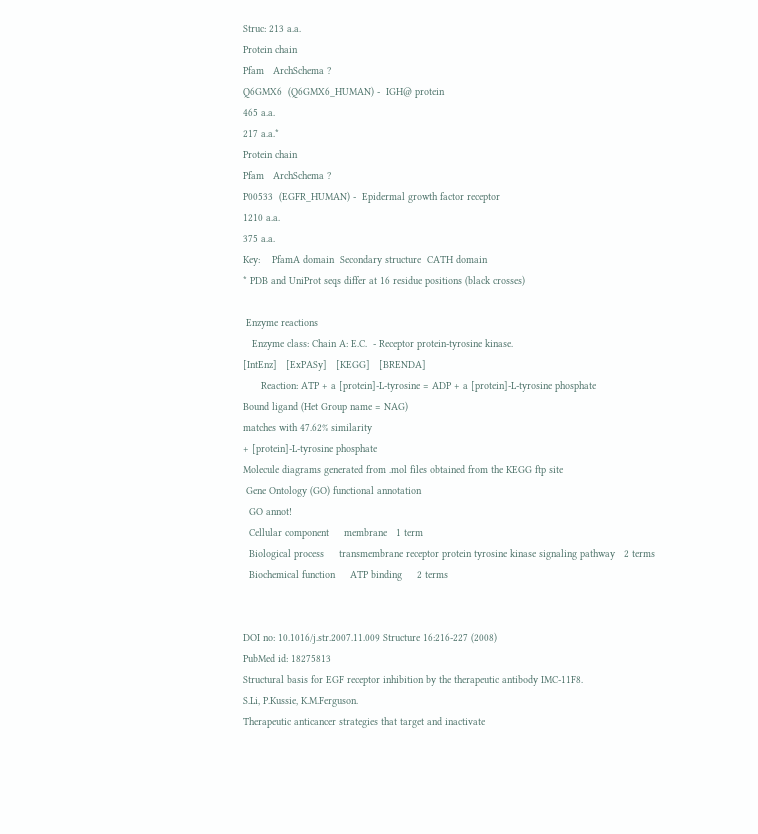Struc: 213 a.a.
Protein chain
Pfam   ArchSchema ?
Q6GMX6  (Q6GMX6_HUMAN) -  IGH@ protein
465 a.a.
217 a.a.*
Protein chain
Pfam   ArchSchema ?
P00533  (EGFR_HUMAN) -  Epidermal growth factor receptor
1210 a.a.
375 a.a.
Key:    PfamA domain  Secondary structure  CATH domain
* PDB and UniProt seqs differ at 16 residue positions (black crosses)

 Enzyme reactions
   Enzyme class: Chain A: E.C.  - Receptor protein-tyrosine kinase.
[IntEnz]   [ExPASy]   [KEGG]   [BRENDA]
      Reaction: ATP + a [protein]-L-tyrosine = ADP + a [protein]-L-tyrosine phosphate
Bound ligand (Het Group name = NAG)
matches with 47.62% similarity
+ [protein]-L-tyrosine phosphate
Molecule diagrams generated from .mol files obtained from the KEGG ftp site
 Gene Ontology (GO) functional annotation
  GO annot!
  Cellular component     membrane   1 term
  Biological process     transmembrane receptor protein tyrosine kinase signaling pathway   2 terms
  Biochemical function     ATP binding     2 terms


DOI no: 10.1016/j.str.2007.11.009 Structure 16:216-227 (2008)
PubMed id: 18275813
Structural basis for EGF receptor inhibition by the therapeutic antibody IMC-11F8.
S.Li, P.Kussie, K.M.Ferguson.
Therapeutic anticancer strategies that target and inactivate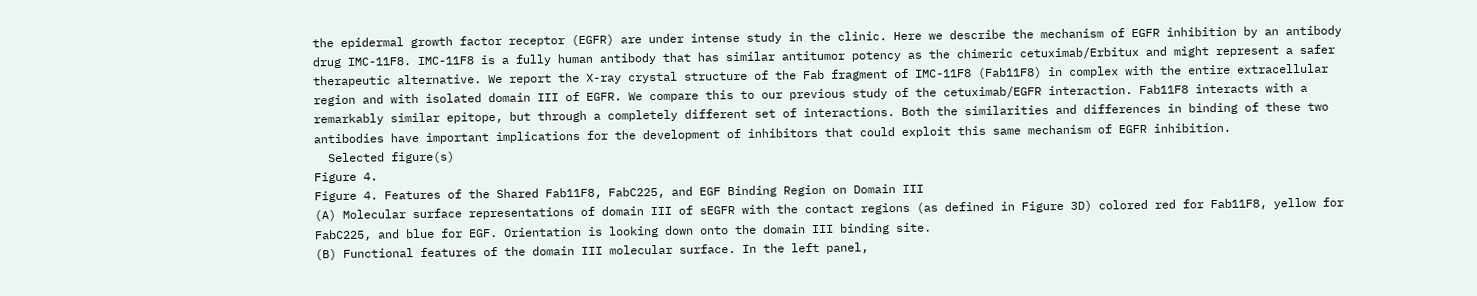the epidermal growth factor receptor (EGFR) are under intense study in the clinic. Here we describe the mechanism of EGFR inhibition by an antibody drug IMC-11F8. IMC-11F8 is a fully human antibody that has similar antitumor potency as the chimeric cetuximab/Erbitux and might represent a safer therapeutic alternative. We report the X-ray crystal structure of the Fab fragment of IMC-11F8 (Fab11F8) in complex with the entire extracellular region and with isolated domain III of EGFR. We compare this to our previous study of the cetuximab/EGFR interaction. Fab11F8 interacts with a remarkably similar epitope, but through a completely different set of interactions. Both the similarities and differences in binding of these two antibodies have important implications for the development of inhibitors that could exploit this same mechanism of EGFR inhibition.
  Selected figure(s)
Figure 4.
Figure 4. Features of the Shared Fab11F8, FabC225, and EGF Binding Region on Domain III
(A) Molecular surface representations of domain III of sEGFR with the contact regions (as defined in Figure 3D) colored red for Fab11F8, yellow for FabC225, and blue for EGF. Orientation is looking down onto the domain III binding site.
(B) Functional features of the domain III molecular surface. In the left panel,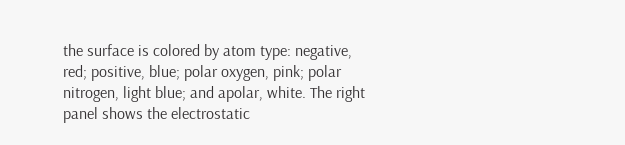the surface is colored by atom type: negative, red; positive, blue; polar oxygen, pink; polar nitrogen, light blue; and apolar, white. The right panel shows the electrostatic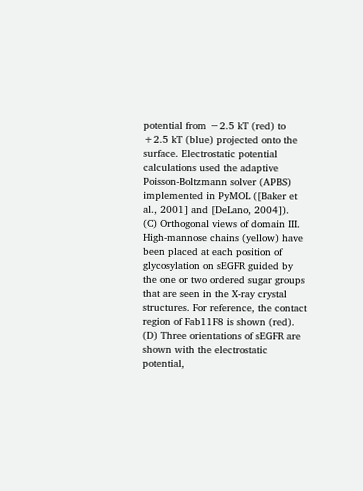potential from −2.5 kT (red) to +2.5 kT (blue) projected onto the surface. Electrostatic potential calculations used the adaptive Poisson-Boltzmann solver (APBS) implemented in PyMOL ([Baker et al., 2001] and [DeLano, 2004]).
(C) Orthogonal views of domain III. High-mannose chains (yellow) have been placed at each position of glycosylation on sEGFR guided by the one or two ordered sugar groups that are seen in the X-ray crystal structures. For reference, the contact region of Fab11F8 is shown (red).
(D) Three orientations of sEGFR are shown with the electrostatic potential,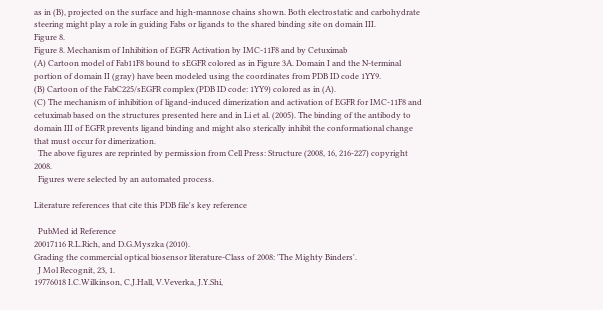as in (B), projected on the surface and high-mannose chains shown. Both electrostatic and carbohydrate steering might play a role in guiding Fabs or ligands to the shared binding site on domain III.
Figure 8.
Figure 8. Mechanism of Inhibition of EGFR Activation by IMC-11F8 and by Cetuximab
(A) Cartoon model of Fab11F8 bound to sEGFR colored as in Figure 3A. Domain I and the N-terminal portion of domain II (gray) have been modeled using the coordinates from PDB ID code 1YY9.
(B) Cartoon of the FabC225/sEGFR complex (PDB ID code: 1YY9) colored as in (A).
(C) The mechanism of inhibition of ligand-induced dimerization and activation of EGFR for IMC-11F8 and cetuximab based on the structures presented here and in Li et al. (2005). The binding of the antibody to domain III of EGFR prevents ligand binding and might also sterically inhibit the conformational change that must occur for dimerization.
  The above figures are reprinted by permission from Cell Press: Structure (2008, 16, 216-227) copyright 2008.
  Figures were selected by an automated process.

Literature references that cite this PDB file's key reference

  PubMed id Reference
20017116 R.L.Rich, and D.G.Myszka (2010).
Grading the commercial optical biosensor literature-Class of 2008: 'The Mighty Binders'.
  J Mol Recognit, 23, 1.
19776018 I.C.Wilkinson, C.J.Hall, V.Veverka, J.Y.Shi,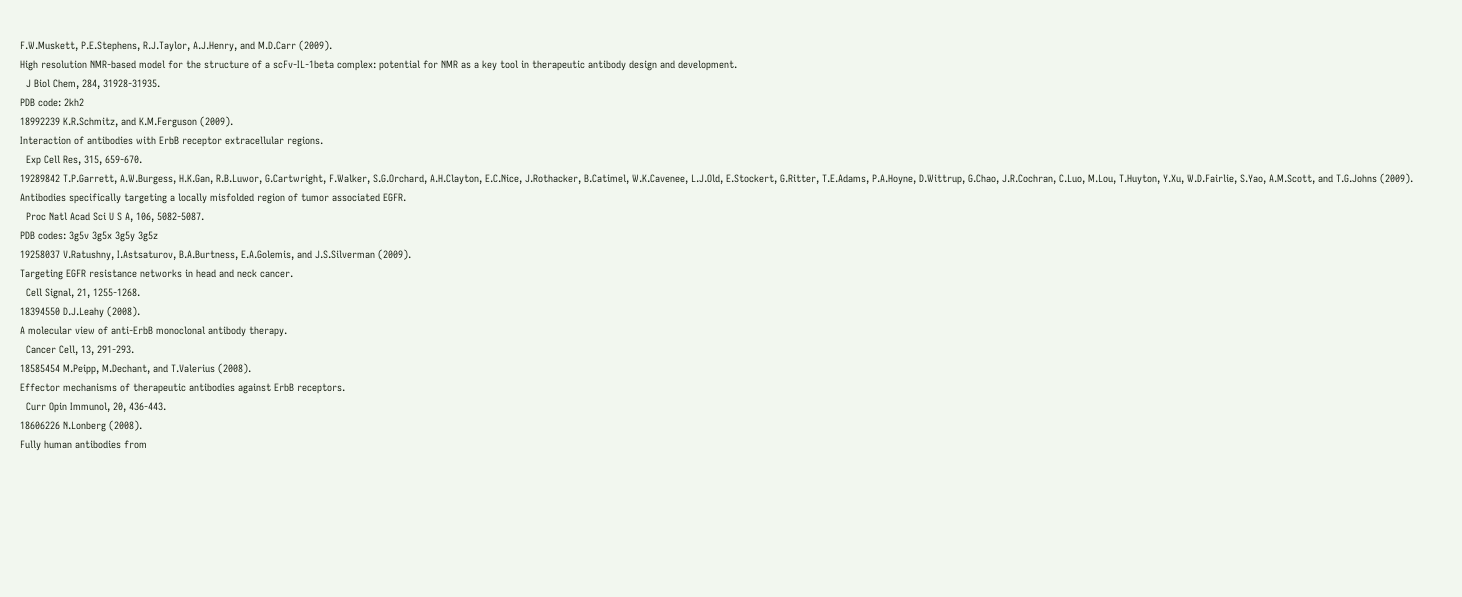F.W.Muskett, P.E.Stephens, R.J.Taylor, A.J.Henry, and M.D.Carr (2009).
High resolution NMR-based model for the structure of a scFv-IL-1beta complex: potential for NMR as a key tool in therapeutic antibody design and development.
  J Biol Chem, 284, 31928-31935.
PDB code: 2kh2
18992239 K.R.Schmitz, and K.M.Ferguson (2009).
Interaction of antibodies with ErbB receptor extracellular regions.
  Exp Cell Res, 315, 659-670.
19289842 T.P.Garrett, A.W.Burgess, H.K.Gan, R.B.Luwor, G.Cartwright, F.Walker, S.G.Orchard, A.H.Clayton, E.C.Nice, J.Rothacker, B.Catimel, W.K.Cavenee, L.J.Old, E.Stockert, G.Ritter, T.E.Adams, P.A.Hoyne, D.Wittrup, G.Chao, J.R.Cochran, C.Luo, M.Lou, T.Huyton, Y.Xu, W.D.Fairlie, S.Yao, A.M.Scott, and T.G.Johns (2009).
Antibodies specifically targeting a locally misfolded region of tumor associated EGFR.
  Proc Natl Acad Sci U S A, 106, 5082-5087.
PDB codes: 3g5v 3g5x 3g5y 3g5z
19258037 V.Ratushny, I.Astsaturov, B.A.Burtness, E.A.Golemis, and J.S.Silverman (2009).
Targeting EGFR resistance networks in head and neck cancer.
  Cell Signal, 21, 1255-1268.
18394550 D.J.Leahy (2008).
A molecular view of anti-ErbB monoclonal antibody therapy.
  Cancer Cell, 13, 291-293.
18585454 M.Peipp, M.Dechant, and T.Valerius (2008).
Effector mechanisms of therapeutic antibodies against ErbB receptors.
  Curr Opin Immunol, 20, 436-443.
18606226 N.Lonberg (2008).
Fully human antibodies from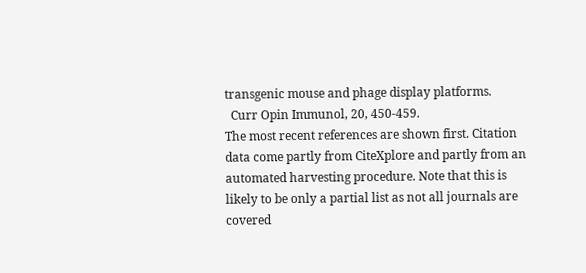transgenic mouse and phage display platforms.
  Curr Opin Immunol, 20, 450-459.
The most recent references are shown first. Citation data come partly from CiteXplore and partly from an automated harvesting procedure. Note that this is likely to be only a partial list as not all journals are covered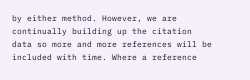by either method. However, we are continually building up the citation data so more and more references will be included with time. Where a reference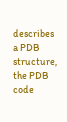describes a PDB structure, the PDB code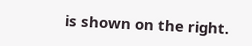is shown on the right.